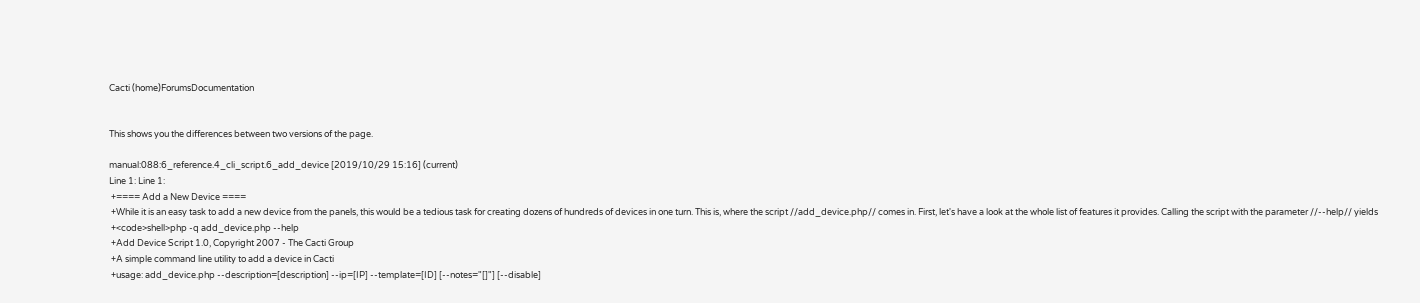Cacti (home)ForumsDocumentation


This shows you the differences between two versions of the page.

manual:088:6_reference.4_cli_script.6_add_device [2019/10/29 15:16] (current)
Line 1: Line 1:
 +==== Add a New Device ====
 +While it is an easy task to add a new device from the panels, this would be a tedious task for creating dozens of hundreds of devices in one turn. This is, where the script //add_device.php// comes in. First, let's have a look at the whole list of features it provides. Calling the script with the parameter //--help// yields
 +<code>shell>php -q add_device.php --help
 +Add Device Script 1.0, Copyright 2007 - The Cacti Group
 +A simple command line utility to add a device in Cacti
 +usage: add_device.php --description=[description] --ip=[IP] --template=[ID] [--notes="[]"] [--disable]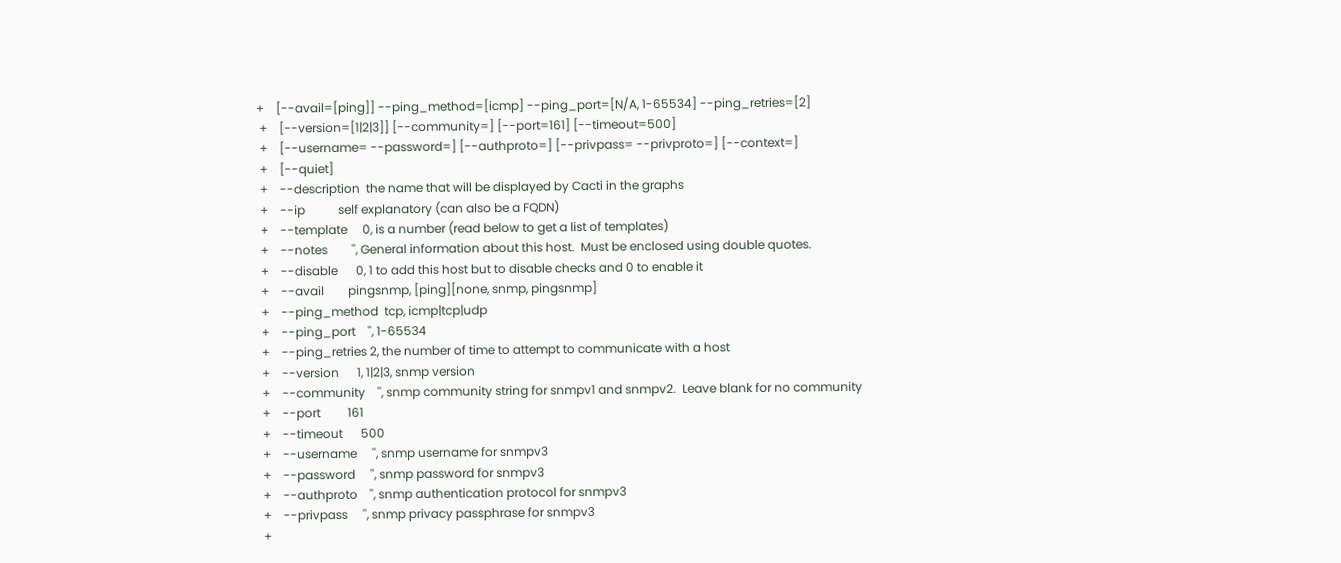+    [--avail=[ping]] --ping_method=[icmp] --ping_port=[N/A, 1-65534] --ping_retries=[2]
 +    [--version=[1|2|3]] [--community=] [--port=161] [--timeout=500]
 +    [--username= --password=] [--authproto=] [--privpass= --privproto=] [--context=]
 +    [--quiet]
 +    --description  the name that will be displayed by Cacti in the graphs
 +    --ip           self explanatory (can also be a FQDN)
 +    --template     0, is a number (read below to get a list of templates)
 +    --notes        '', General information about this host.  Must be enclosed using double quotes.
 +    --disable      0, 1 to add this host but to disable checks and 0 to enable it
 +    --avail        pingsnmp, [ping][none, snmp, pingsnmp]
 +    --ping_method  tcp, icmp|tcp|udp
 +    --ping_port    '', 1-65534
 +    --ping_retries 2, the number of time to attempt to communicate with a host
 +    --version      1, 1|2|3, snmp version
 +    --community    '', snmp community string for snmpv1 and snmpv2.  Leave blank for no community
 +    --port         161
 +    --timeout      500
 +    --username     '', snmp username for snmpv3
 +    --password     '', snmp password for snmpv3
 +    --authproto    '', snmp authentication protocol for snmpv3
 +    --privpass     '', snmp privacy passphrase for snmpv3
 +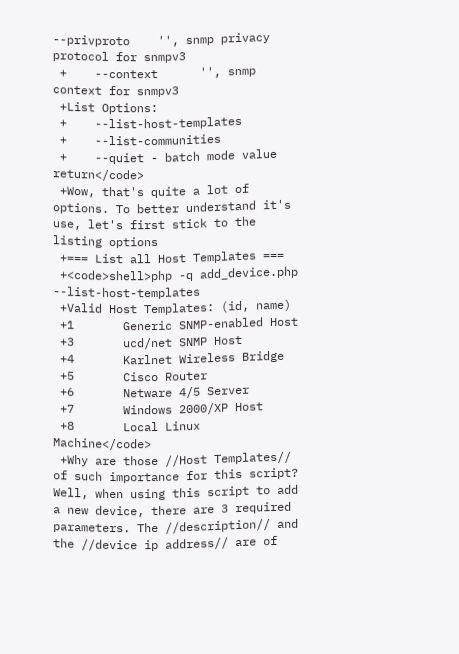--privproto    '', snmp privacy protocol for snmpv3
 +    --context      '', snmp context for snmpv3
 +List Options:
 +    --list-host-templates
 +    --list-communities
 +    --quiet - batch mode value return</code>
 +Wow, that's quite a lot of options. To better understand it's use, let's first stick to the listing options
 +=== List all Host Templates ===
 +<code>shell>php -q add_device.php --list-host-templates
 +Valid Host Templates: (id, name)
 +1       Generic SNMP-enabled Host
 +3       ucd/net SNMP Host
 +4       Karlnet Wireless Bridge
 +5       Cisco Router
 +6       Netware 4/5 Server
 +7       Windows 2000/XP Host
 +8       Local Linux Machine</code>
 +Why are those //Host Templates// of such importance for this script? Well, when using this script to add a new device, there are 3 required parameters. The //description// and the //device ip address// are of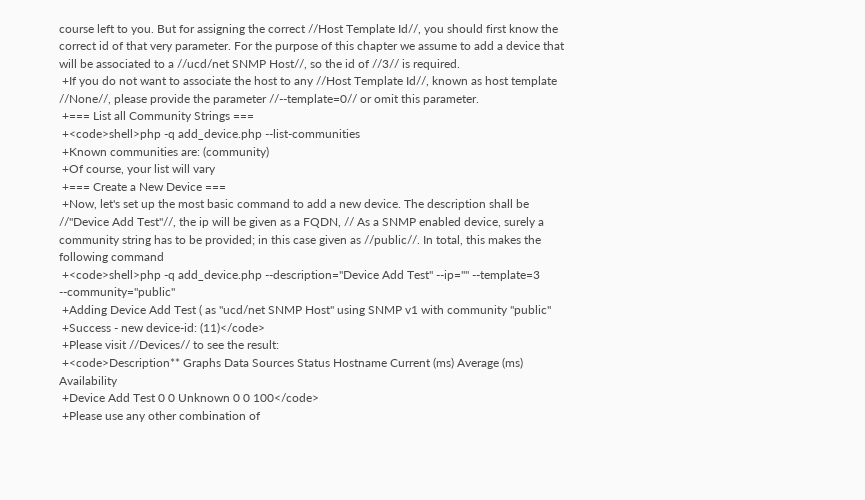course left to you. But for assigning the correct //Host Template Id//, you should first know the correct id of that very parameter. For the purpose of this chapter we assume to add a device that will be associated to a //ucd/net SNMP Host//, so the id of //3// is required.
 +If you do not want to associate the host to any //Host Template Id//, known as host template //None//, please provide the parameter //--template=0// or omit this parameter.
 +=== List all Community Strings ===
 +<code>shell>php -q add_device.php --list-communities
 +Known communities are: (community)
 +Of course, your list will vary
 +=== Create a New Device ===
 +Now, let's set up the most basic command to add a new device. The description shall be //"Device Add Test"//, the ip will be given as a FQDN, // As a SNMP enabled device, surely a community string has to be provided; in this case given as //public//. In total, this makes the following command
 +<code>shell>php -q add_device.php --description="Device Add Test" --ip="" --template=3 --community="public"
 +Adding Device Add Test ( as "ucd/net SNMP Host" using SNMP v1 with community "public"
 +Success - new device-id: (11)</code>
 +Please visit //Devices// to see the result:
 +<code>Description** Graphs Data Sources Status Hostname Current (ms) Average (ms) Availability
 +Device Add Test 0 0 Unknown 0 0 100</code>
 +Please use any other combination of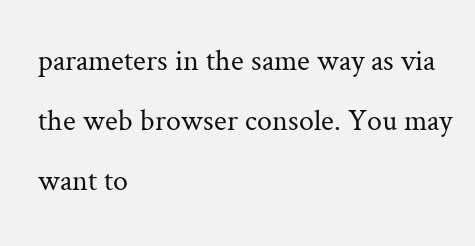parameters in the same way as via the web browser console. You may want to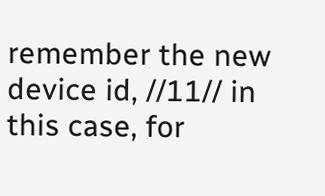remember the new device id, //11// in this case, for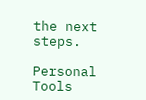the next steps.

Personal Tools